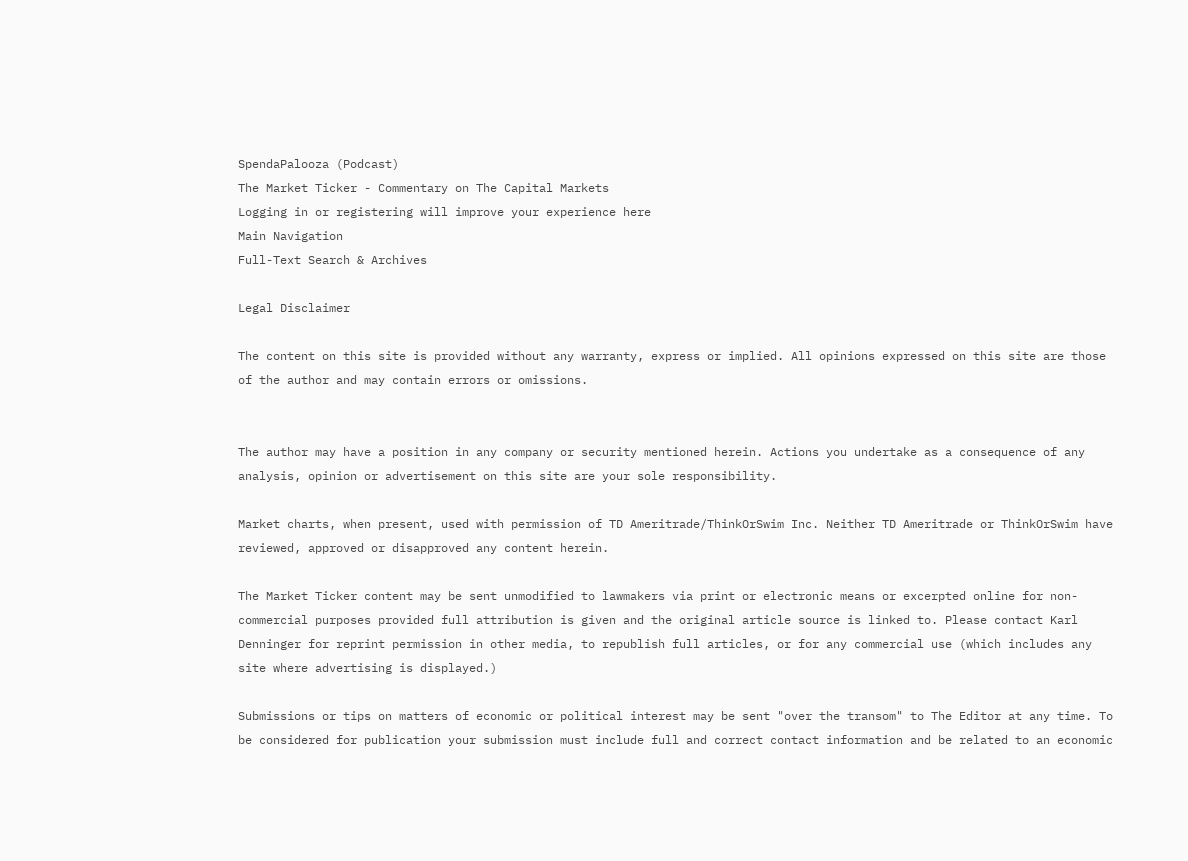SpendaPalooza (Podcast)
The Market Ticker - Commentary on The Capital Markets
Logging in or registering will improve your experience here
Main Navigation
Full-Text Search & Archives

Legal Disclaimer

The content on this site is provided without any warranty, express or implied. All opinions expressed on this site are those of the author and may contain errors or omissions.


The author may have a position in any company or security mentioned herein. Actions you undertake as a consequence of any analysis, opinion or advertisement on this site are your sole responsibility.

Market charts, when present, used with permission of TD Ameritrade/ThinkOrSwim Inc. Neither TD Ameritrade or ThinkOrSwim have reviewed, approved or disapproved any content herein.

The Market Ticker content may be sent unmodified to lawmakers via print or electronic means or excerpted online for non-commercial purposes provided full attribution is given and the original article source is linked to. Please contact Karl Denninger for reprint permission in other media, to republish full articles, or for any commercial use (which includes any site where advertising is displayed.)

Submissions or tips on matters of economic or political interest may be sent "over the transom" to The Editor at any time. To be considered for publication your submission must include full and correct contact information and be related to an economic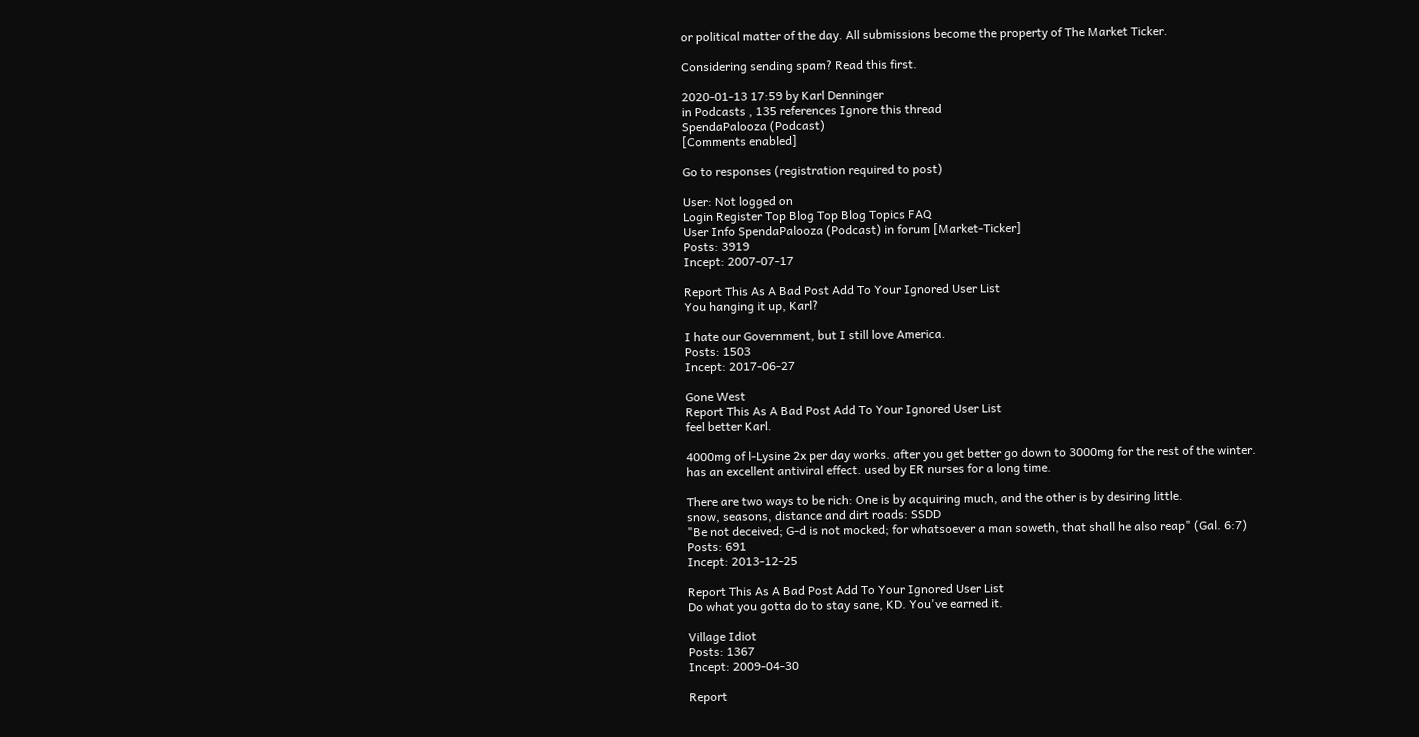or political matter of the day. All submissions become the property of The Market Ticker.

Considering sending spam? Read this first.

2020-01-13 17:59 by Karl Denninger
in Podcasts , 135 references Ignore this thread
SpendaPalooza (Podcast)
[Comments enabled]

Go to responses (registration required to post)

User: Not logged on
Login Register Top Blog Top Blog Topics FAQ
User Info SpendaPalooza (Podcast) in forum [Market-Ticker]
Posts: 3919
Incept: 2007-07-17

Report This As A Bad Post Add To Your Ignored User List
You hanging it up, Karl?

I hate our Government, but I still love America.
Posts: 1503
Incept: 2017-06-27

Gone West
Report This As A Bad Post Add To Your Ignored User List
feel better Karl.

4000mg of l-Lysine 2x per day works. after you get better go down to 3000mg for the rest of the winter. has an excellent antiviral effect. used by ER nurses for a long time.

There are two ways to be rich: One is by acquiring much, and the other is by desiring little.
snow, seasons, distance and dirt roads: SSDD
"Be not deceived; G-d is not mocked; for whatsoever a man soweth, that shall he also reap" (Gal. 6:7)
Posts: 691
Incept: 2013-12-25

Report This As A Bad Post Add To Your Ignored User List
Do what you gotta do to stay sane, KD. You've earned it.

Village Idiot
Posts: 1367
Incept: 2009-04-30

Report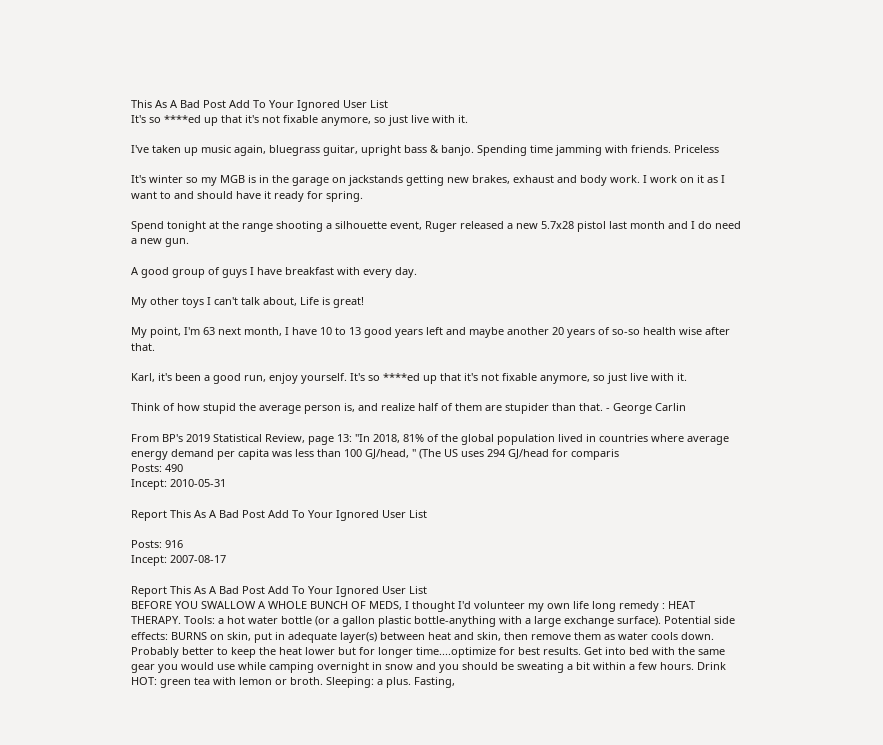This As A Bad Post Add To Your Ignored User List
It's so ****ed up that it's not fixable anymore, so just live with it.

I've taken up music again, bluegrass guitar, upright bass & banjo. Spending time jamming with friends. Priceless

It's winter so my MGB is in the garage on jackstands getting new brakes, exhaust and body work. I work on it as I want to and should have it ready for spring.

Spend tonight at the range shooting a silhouette event, Ruger released a new 5.7x28 pistol last month and I do need a new gun.

A good group of guys I have breakfast with every day.

My other toys I can't talk about, Life is great!

My point, I'm 63 next month, I have 10 to 13 good years left and maybe another 20 years of so-so health wise after that.

Karl, it's been a good run, enjoy yourself. It's so ****ed up that it's not fixable anymore, so just live with it.

Think of how stupid the average person is, and realize half of them are stupider than that. - George Carlin

From BP's 2019 Statistical Review, page 13: "In 2018, 81% of the global population lived in countries where average energy demand per capita was less than 100 GJ/head, " (The US uses 294 GJ/head for comparis
Posts: 490
Incept: 2010-05-31

Report This As A Bad Post Add To Your Ignored User List

Posts: 916
Incept: 2007-08-17

Report This As A Bad Post Add To Your Ignored User List
BEFORE YOU SWALLOW A WHOLE BUNCH OF MEDS, I thought I'd volunteer my own life long remedy : HEAT THERAPY. Tools: a hot water bottle (or a gallon plastic bottle-anything with a large exchange surface). Potential side effects: BURNS on skin, put in adequate layer(s) between heat and skin, then remove them as water cools down. Probably better to keep the heat lower but for longer time....optimize for best results. Get into bed with the same gear you would use while camping overnight in snow and you should be sweating a bit within a few hours. Drink HOT: green tea with lemon or broth. Sleeping: a plus. Fasting,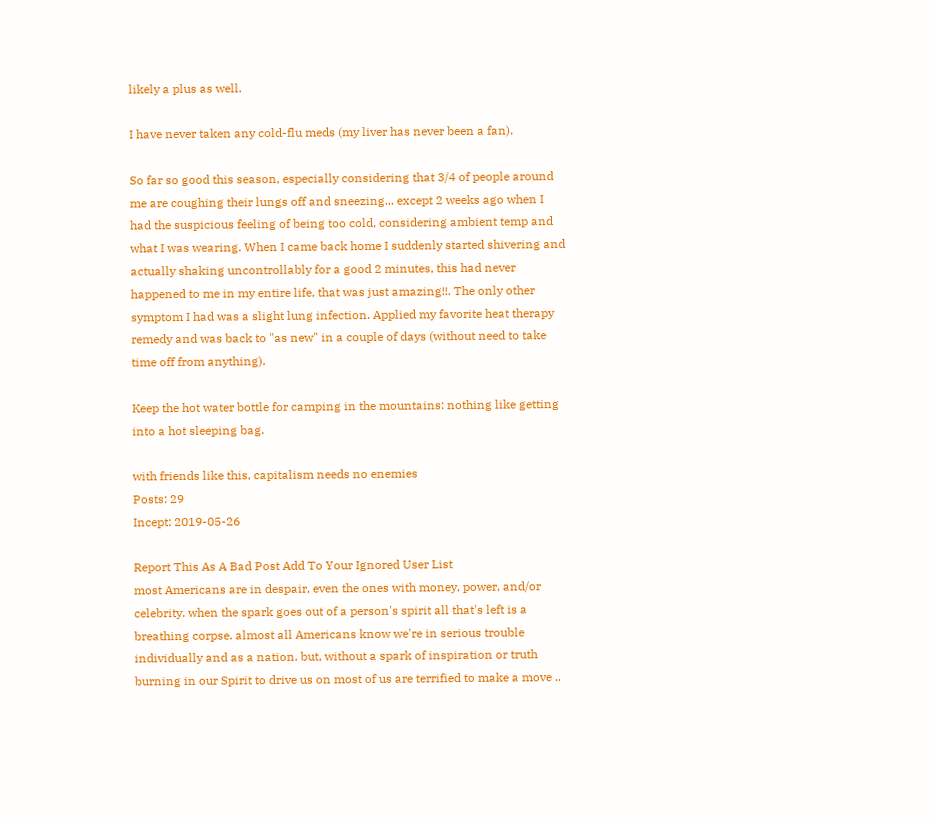likely a plus as well.

I have never taken any cold-flu meds (my liver has never been a fan).

So far so good this season, especially considering that 3/4 of people around me are coughing their lungs off and sneezing... except 2 weeks ago when I had the suspicious feeling of being too cold, considering ambient temp and what I was wearing. When I came back home I suddenly started shivering and actually shaking uncontrollably for a good 2 minutes, this had never happened to me in my entire life, that was just amazing!!. The only other symptom I had was a slight lung infection. Applied my favorite heat therapy remedy and was back to "as new" in a couple of days (without need to take time off from anything).

Keep the hot water bottle for camping in the mountains: nothing like getting into a hot sleeping bag.

with friends like this, capitalism needs no enemies
Posts: 29
Incept: 2019-05-26

Report This As A Bad Post Add To Your Ignored User List
most Americans are in despair, even the ones with money, power, and/or celebrity. when the spark goes out of a person's spirit all that's left is a breathing corpse. almost all Americans know we're in serious trouble individually and as a nation. but, without a spark of inspiration or truth burning in our Spirit to drive us on most of us are terrified to make a move ..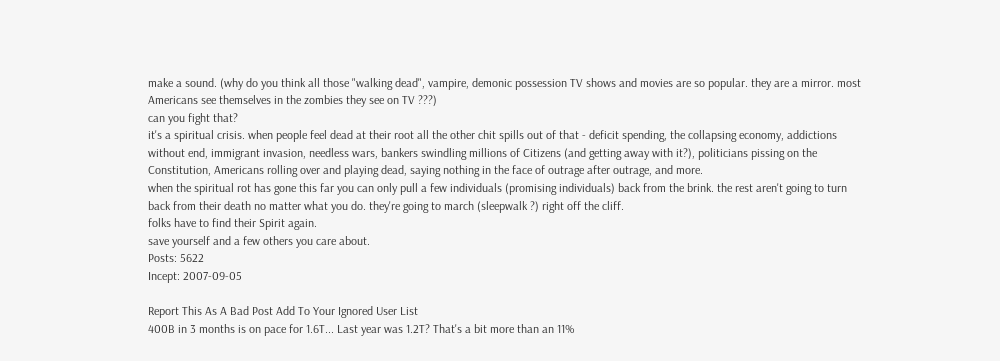make a sound. (why do you think all those "walking dead", vampire, demonic possession TV shows and movies are so popular. they are a mirror. most Americans see themselves in the zombies they see on TV ???)
can you fight that?
it's a spiritual crisis. when people feel dead at their root all the other chit spills out of that - deficit spending, the collapsing economy, addictions without end, immigrant invasion, needless wars, bankers swindling millions of Citizens (and getting away with it?), politicians pissing on the Constitution, Americans rolling over and playing dead, saying nothing in the face of outrage after outrage, and more.
when the spiritual rot has gone this far you can only pull a few individuals (promising individuals) back from the brink. the rest aren't going to turn back from their death no matter what you do. they're going to march (sleepwalk ?) right off the cliff.
folks have to find their Spirit again.
save yourself and a few others you care about.
Posts: 5622
Incept: 2007-09-05

Report This As A Bad Post Add To Your Ignored User List
400B in 3 months is on pace for 1.6T... Last year was 1.2T? That's a bit more than an 11%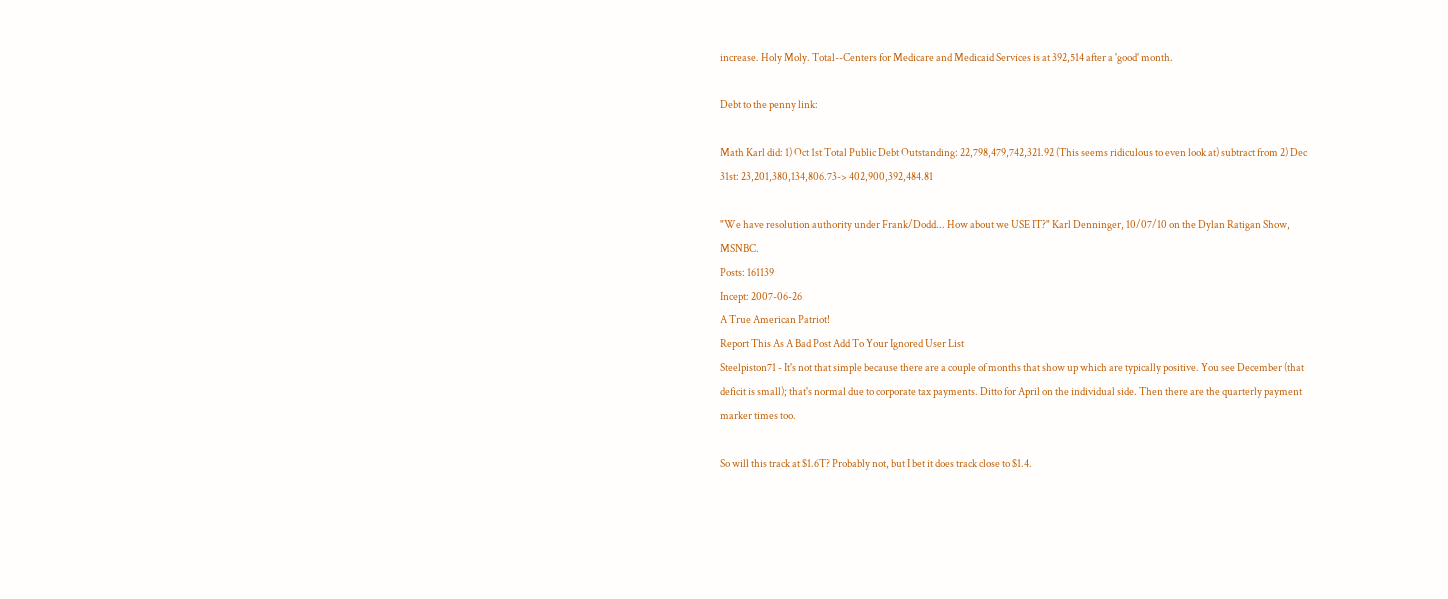increase. Holy Moly. Total--Centers for Medicare and Medicaid Services is at 392,514 after a 'good' month.

Debt to the penny link:

Math Karl did: 1) Oct 1st Total Public Debt Outstanding: 22,798,479,742,321.92 (This seems ridiculous to even look at) subtract from 2) Dec 31st: 23,201,380,134,806.73-> 402,900,392,484.81

"We have resolution authority under Frank/Dodd... How about we USE IT?" Karl Denninger, 10/07/10 on the Dylan Ratigan Show, MSNBC.
Posts: 161139
Incept: 2007-06-26
A True American Patriot!
Report This As A Bad Post Add To Your Ignored User List
Steelpiston71 - It's not that simple because there are a couple of months that show up which are typically positive. You see December (that deficit is small); that's normal due to corporate tax payments. Ditto for April on the individual side. Then there are the quarterly payment marker times too.

So will this track at $1.6T? Probably not, but I bet it does track close to $1.4.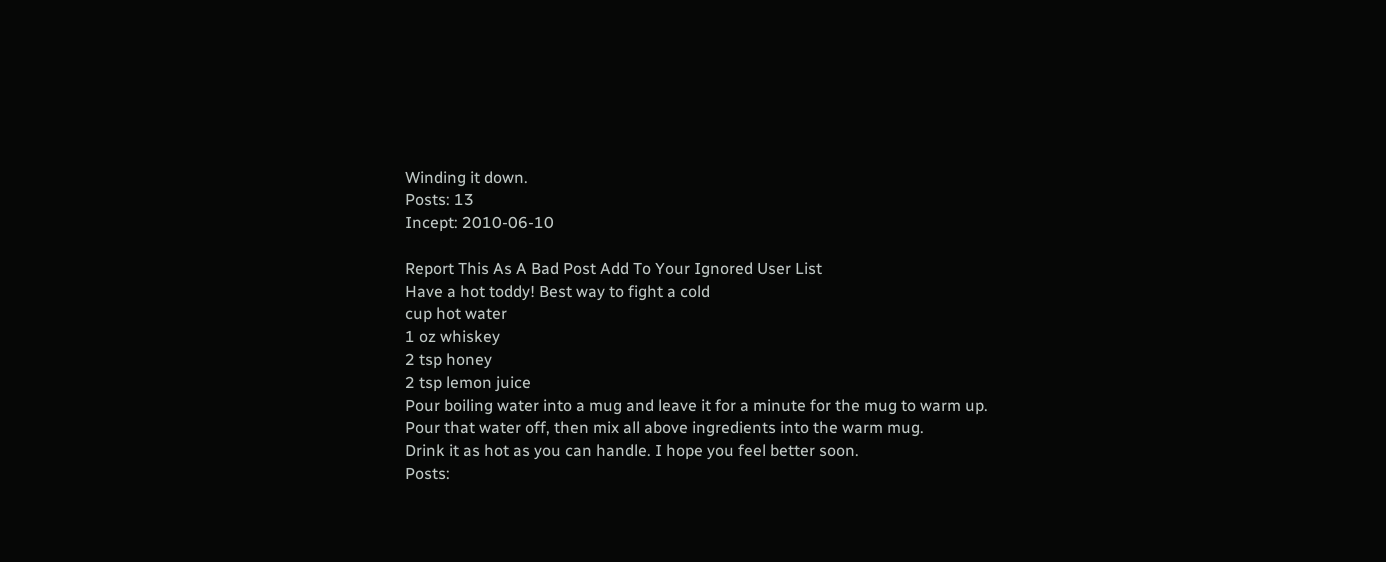Winding it down.
Posts: 13
Incept: 2010-06-10

Report This As A Bad Post Add To Your Ignored User List
Have a hot toddy! Best way to fight a cold
cup hot water
1 oz whiskey
2 tsp honey
2 tsp lemon juice
Pour boiling water into a mug and leave it for a minute for the mug to warm up.
Pour that water off, then mix all above ingredients into the warm mug.
Drink it as hot as you can handle. I hope you feel better soon.
Posts: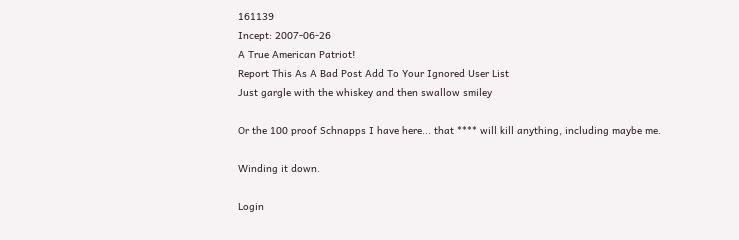161139
Incept: 2007-06-26
A True American Patriot!
Report This As A Bad Post Add To Your Ignored User List
Just gargle with the whiskey and then swallow smiley

Or the 100 proof Schnapps I have here... that **** will kill anything, including maybe me.

Winding it down.

Login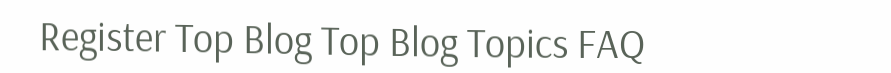Register Top Blog Top Blog Topics FAQ